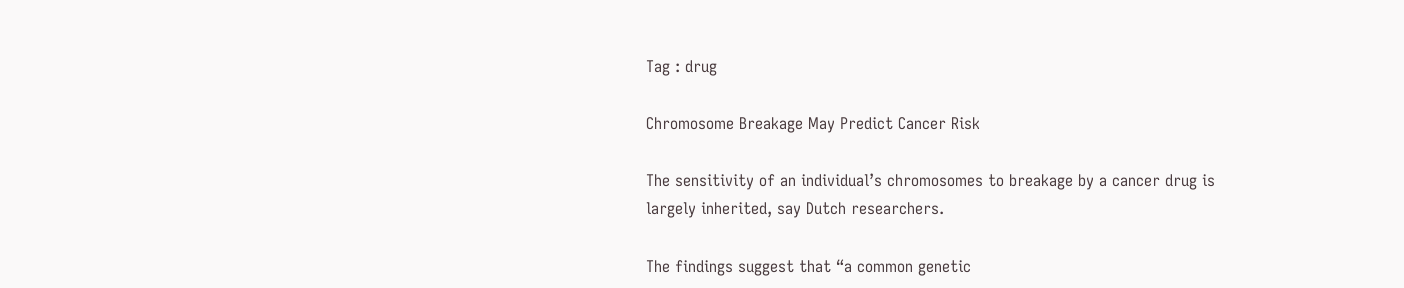Tag : drug

Chromosome Breakage May Predict Cancer Risk

The sensitivity of an individual’s chromosomes to breakage by a cancer drug is largely inherited, say Dutch researchers.

The findings suggest that “a common genetic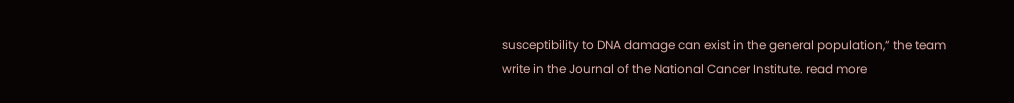susceptibility to DNA damage can exist in the general population,” the team write in the Journal of the National Cancer Institute. read more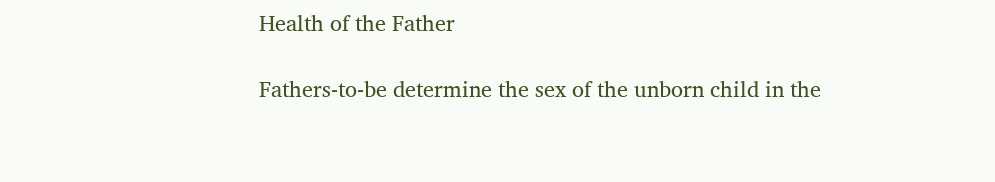Health of the Father

Fathers-to-be determine the sex of the unborn child in the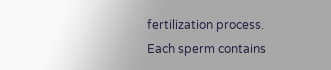fertilization process. Each sperm contains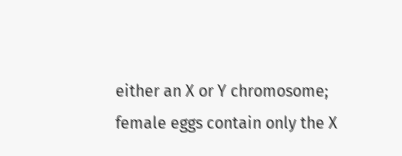either an X or Y chromosome; female eggs contain only the X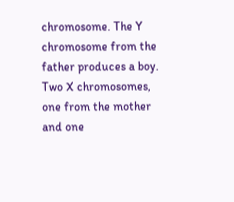chromosome. The Y chromosome from the father produces a boy. Two X chromosomes, one from the mother and one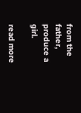from the father, produce a girl.

read more